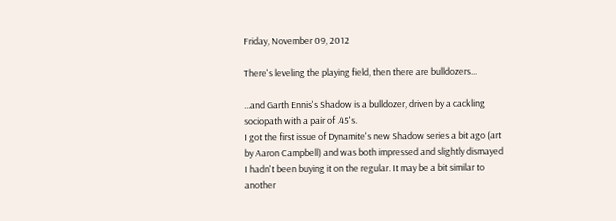Friday, November 09, 2012

There's leveling the playing field, then there are bulldozers...

...and Garth Ennis's Shadow is a bulldozer, driven by a cackling sociopath with a pair of .45's.
I got the first issue of Dynamite's new Shadow series a bit ago (art by Aaron Campbell) and was both impressed and slightly dismayed I hadn't been buying it on the regular. It may be a bit similar to another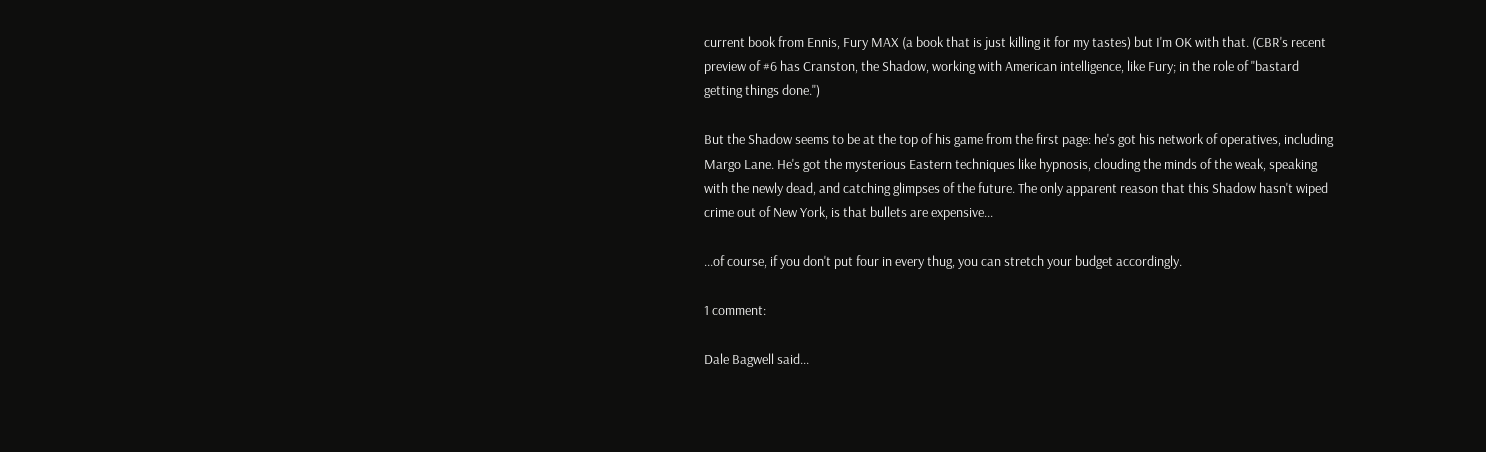current book from Ennis, Fury MAX (a book that is just killing it for my tastes) but I'm OK with that. (CBR's recent preview of #6 has Cranston, the Shadow, working with American intelligence, like Fury; in the role of "bastard getting things done.")

But the Shadow seems to be at the top of his game from the first page: he's got his network of operatives, including Margo Lane. He's got the mysterious Eastern techniques like hypnosis, clouding the minds of the weak, speaking with the newly dead, and catching glimpses of the future. The only apparent reason that this Shadow hasn't wiped crime out of New York, is that bullets are expensive...

...of course, if you don't put four in every thug, you can stretch your budget accordingly.

1 comment:

Dale Bagwell said...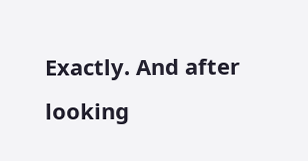Exactly. And after looking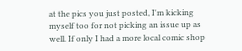at the pics you just posted, I'm kicking myself too for not picking an issue up as well. If only I had a more local comic shop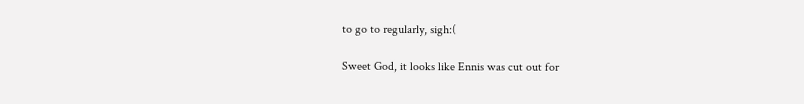to go to regularly, sigh:(

Sweet God, it looks like Ennis was cut out for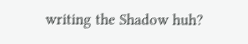writing the Shadow huh?